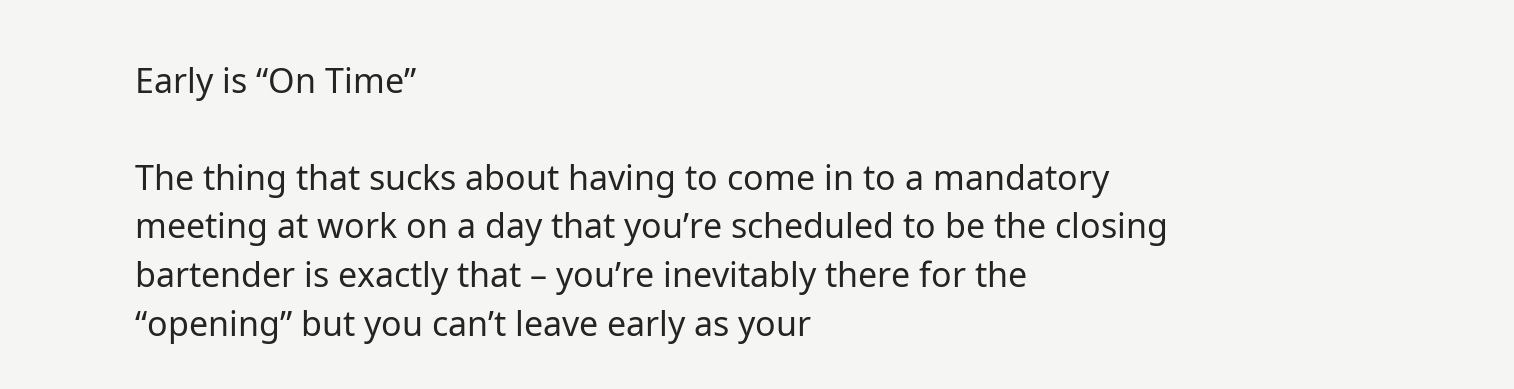Early is “On Time”

The thing that sucks about having to come in to a mandatory meeting at work on a day that you’re scheduled to be the closing bartender is exactly that – you’re inevitably there for the “opening” but you can’t leave early as your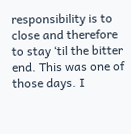responsibility is to close and therefore to stay ‘til the bitter end. This was one of those days. I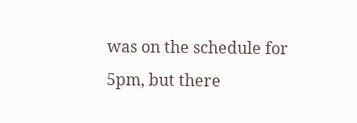was on the schedule for 5pm, but there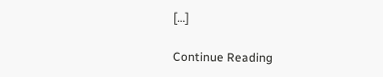[…]

Continue Reading